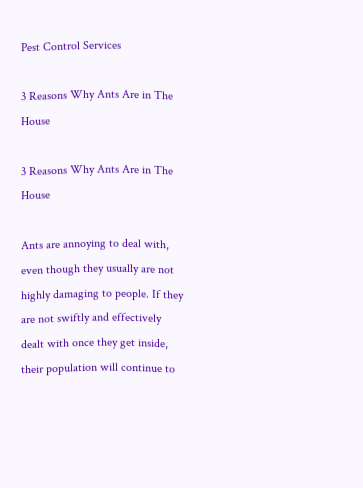Pest Control Services

3 Reasons Why Ants Are in The House

3 Reasons Why Ants Are in The House

Ants are annoying to deal with, even though they usually are not highly damaging to people. If they are not swiftly and effectively dealt with once they get inside, their population will continue to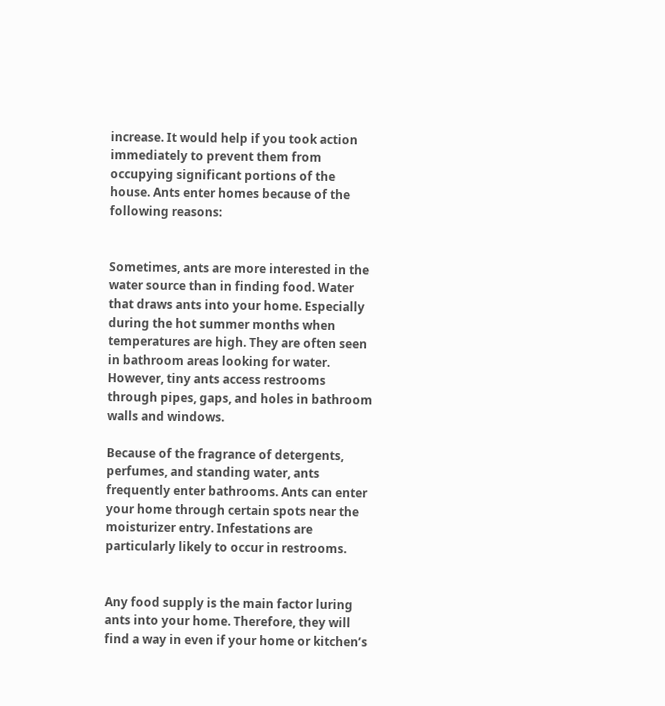increase. It would help if you took action immediately to prevent them from occupying significant portions of the house. Ants enter homes because of the following reasons:


Sometimes, ants are more interested in the water source than in finding food. Water that draws ants into your home. Especially during the hot summer months when temperatures are high. They are often seen in bathroom areas looking for water. However, tiny ants access restrooms through pipes, gaps, and holes in bathroom walls and windows.

Because of the fragrance of detergents, perfumes, and standing water, ants frequently enter bathrooms. Ants can enter your home through certain spots near the moisturizer entry. Infestations are particularly likely to occur in restrooms.


Any food supply is the main factor luring ants into your home. Therefore, they will find a way in even if your home or kitchen’s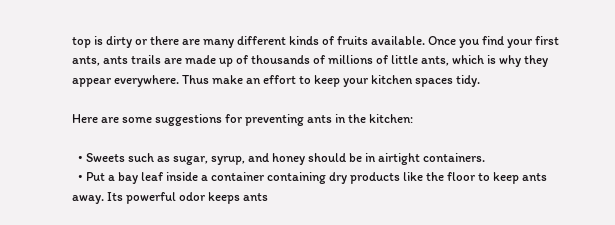top is dirty or there are many different kinds of fruits available. Once you find your first ants, ants trails are made up of thousands of millions of little ants, which is why they appear everywhere. Thus make an effort to keep your kitchen spaces tidy.

Here are some suggestions for preventing ants in the kitchen:

  • Sweets such as sugar, syrup, and honey should be in airtight containers.
  • Put a bay leaf inside a container containing dry products like the floor to keep ants away. Its powerful odor keeps ants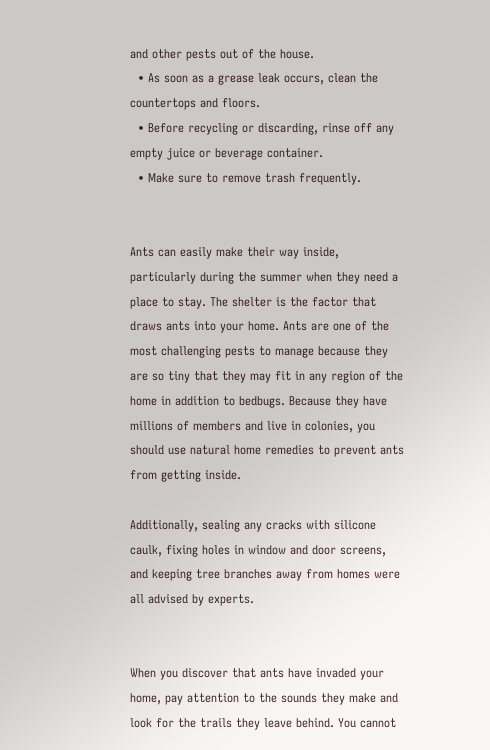and other pests out of the house.
  • As soon as a grease leak occurs, clean the countertops and floors.
  • Before recycling or discarding, rinse off any empty juice or beverage container.
  • Make sure to remove trash frequently.


Ants can easily make their way inside, particularly during the summer when they need a place to stay. The shelter is the factor that draws ants into your home. Ants are one of the most challenging pests to manage because they are so tiny that they may fit in any region of the home in addition to bedbugs. Because they have millions of members and live in colonies, you should use natural home remedies to prevent ants from getting inside.

Additionally, sealing any cracks with silicone caulk, fixing holes in window and door screens, and keeping tree branches away from homes were all advised by experts.


When you discover that ants have invaded your home, pay attention to the sounds they make and look for the trails they leave behind. You cannot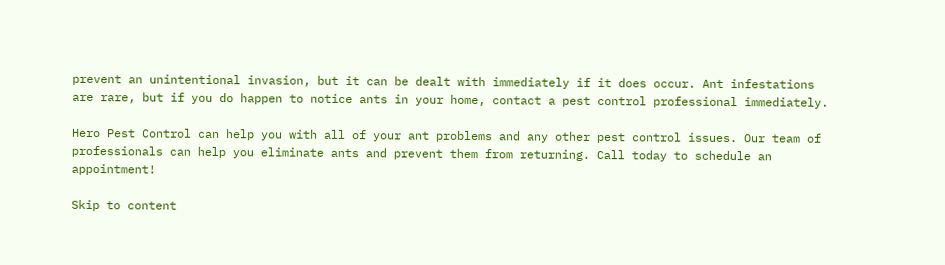prevent an unintentional invasion, but it can be dealt with immediately if it does occur. Ant infestations are rare, but if you do happen to notice ants in your home, contact a pest control professional immediately.

Hero Pest Control can help you with all of your ant problems and any other pest control issues. Our team of professionals can help you eliminate ants and prevent them from returning. Call today to schedule an appointment!

Skip to content